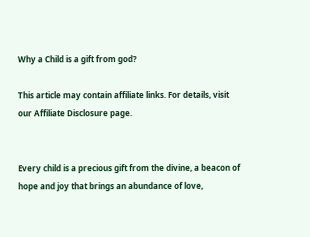Why a Child is a gift from god?

This article may contain affiliate links. For details, visit our Affiliate Disclosure page.


Every child is a precious gift from the divine, a beacon of hope and joy that brings an abundance of love,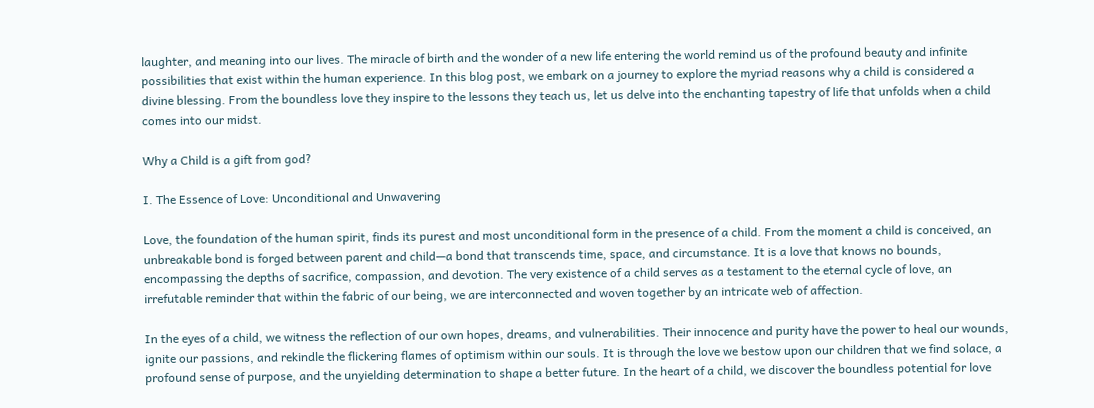laughter, and meaning into our lives. The miracle of birth and the wonder of a new life entering the world remind us of the profound beauty and infinite possibilities that exist within the human experience. In this blog post, we embark on a journey to explore the myriad reasons why a child is considered a divine blessing. From the boundless love they inspire to the lessons they teach us, let us delve into the enchanting tapestry of life that unfolds when a child comes into our midst.

Why a Child is a gift from god?

I. The Essence of Love: Unconditional and Unwavering

Love, the foundation of the human spirit, finds its purest and most unconditional form in the presence of a child. From the moment a child is conceived, an unbreakable bond is forged between parent and child—a bond that transcends time, space, and circumstance. It is a love that knows no bounds, encompassing the depths of sacrifice, compassion, and devotion. The very existence of a child serves as a testament to the eternal cycle of love, an irrefutable reminder that within the fabric of our being, we are interconnected and woven together by an intricate web of affection.

In the eyes of a child, we witness the reflection of our own hopes, dreams, and vulnerabilities. Their innocence and purity have the power to heal our wounds, ignite our passions, and rekindle the flickering flames of optimism within our souls. It is through the love we bestow upon our children that we find solace, a profound sense of purpose, and the unyielding determination to shape a better future. In the heart of a child, we discover the boundless potential for love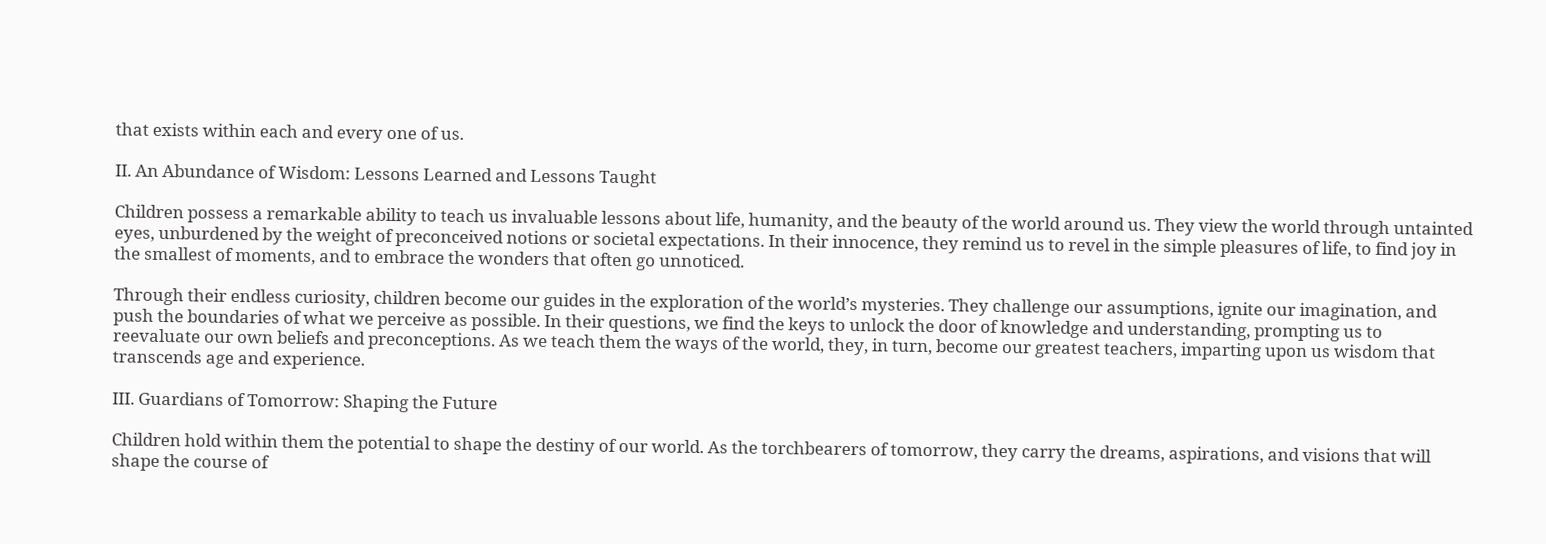that exists within each and every one of us.

II. An Abundance of Wisdom: Lessons Learned and Lessons Taught

Children possess a remarkable ability to teach us invaluable lessons about life, humanity, and the beauty of the world around us. They view the world through untainted eyes, unburdened by the weight of preconceived notions or societal expectations. In their innocence, they remind us to revel in the simple pleasures of life, to find joy in the smallest of moments, and to embrace the wonders that often go unnoticed.

Through their endless curiosity, children become our guides in the exploration of the world’s mysteries. They challenge our assumptions, ignite our imagination, and push the boundaries of what we perceive as possible. In their questions, we find the keys to unlock the door of knowledge and understanding, prompting us to reevaluate our own beliefs and preconceptions. As we teach them the ways of the world, they, in turn, become our greatest teachers, imparting upon us wisdom that transcends age and experience.

III. Guardians of Tomorrow: Shaping the Future

Children hold within them the potential to shape the destiny of our world. As the torchbearers of tomorrow, they carry the dreams, aspirations, and visions that will shape the course of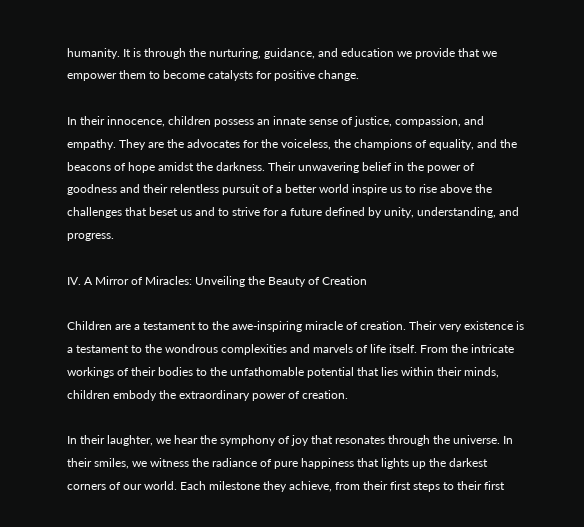humanity. It is through the nurturing, guidance, and education we provide that we empower them to become catalysts for positive change.

In their innocence, children possess an innate sense of justice, compassion, and empathy. They are the advocates for the voiceless, the champions of equality, and the beacons of hope amidst the darkness. Their unwavering belief in the power of goodness and their relentless pursuit of a better world inspire us to rise above the challenges that beset us and to strive for a future defined by unity, understanding, and progress.

IV. A Mirror of Miracles: Unveiling the Beauty of Creation

Children are a testament to the awe-inspiring miracle of creation. Their very existence is a testament to the wondrous complexities and marvels of life itself. From the intricate workings of their bodies to the unfathomable potential that lies within their minds, children embody the extraordinary power of creation.

In their laughter, we hear the symphony of joy that resonates through the universe. In their smiles, we witness the radiance of pure happiness that lights up the darkest corners of our world. Each milestone they achieve, from their first steps to their first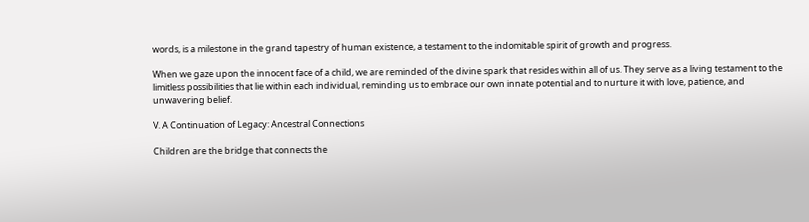words, is a milestone in the grand tapestry of human existence, a testament to the indomitable spirit of growth and progress.

When we gaze upon the innocent face of a child, we are reminded of the divine spark that resides within all of us. They serve as a living testament to the limitless possibilities that lie within each individual, reminding us to embrace our own innate potential and to nurture it with love, patience, and unwavering belief.

V. A Continuation of Legacy: Ancestral Connections

Children are the bridge that connects the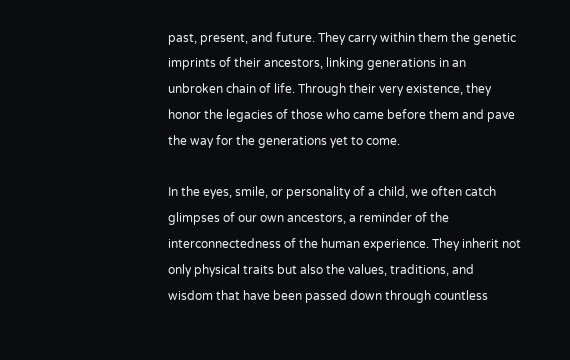past, present, and future. They carry within them the genetic imprints of their ancestors, linking generations in an unbroken chain of life. Through their very existence, they honor the legacies of those who came before them and pave the way for the generations yet to come.

In the eyes, smile, or personality of a child, we often catch glimpses of our own ancestors, a reminder of the interconnectedness of the human experience. They inherit not only physical traits but also the values, traditions, and wisdom that have been passed down through countless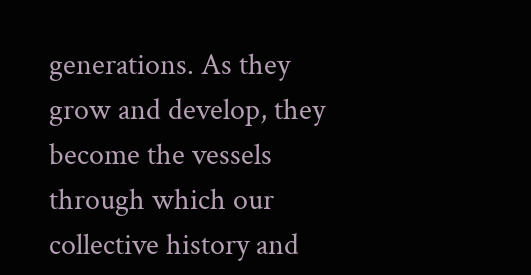generations. As they grow and develop, they become the vessels through which our collective history and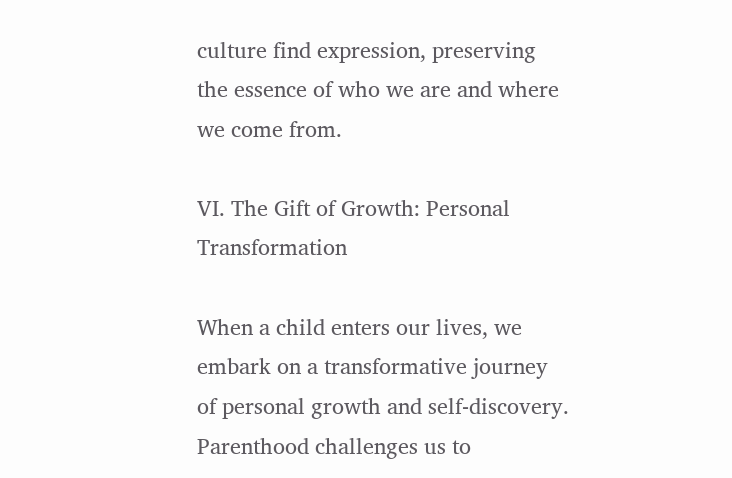culture find expression, preserving the essence of who we are and where we come from.

VI. The Gift of Growth: Personal Transformation

When a child enters our lives, we embark on a transformative journey of personal growth and self-discovery. Parenthood challenges us to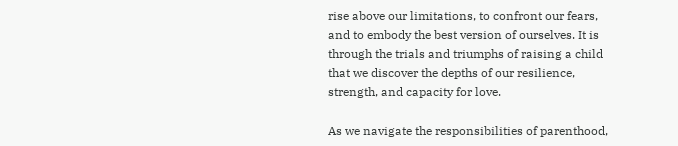rise above our limitations, to confront our fears, and to embody the best version of ourselves. It is through the trials and triumphs of raising a child that we discover the depths of our resilience, strength, and capacity for love.

As we navigate the responsibilities of parenthood,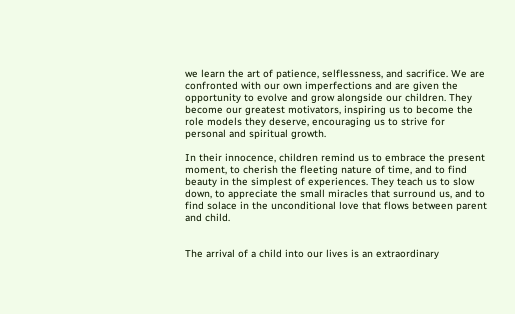we learn the art of patience, selflessness, and sacrifice. We are confronted with our own imperfections and are given the opportunity to evolve and grow alongside our children. They become our greatest motivators, inspiring us to become the role models they deserve, encouraging us to strive for personal and spiritual growth.

In their innocence, children remind us to embrace the present moment, to cherish the fleeting nature of time, and to find beauty in the simplest of experiences. They teach us to slow down, to appreciate the small miracles that surround us, and to find solace in the unconditional love that flows between parent and child.


The arrival of a child into our lives is an extraordinary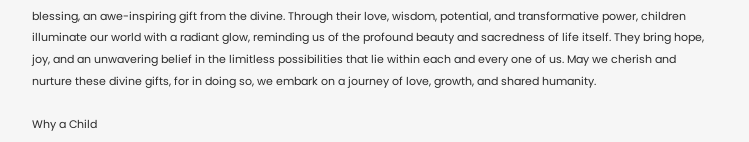blessing, an awe-inspiring gift from the divine. Through their love, wisdom, potential, and transformative power, children illuminate our world with a radiant glow, reminding us of the profound beauty and sacredness of life itself. They bring hope, joy, and an unwavering belief in the limitless possibilities that lie within each and every one of us. May we cherish and nurture these divine gifts, for in doing so, we embark on a journey of love, growth, and shared humanity.

Why a Child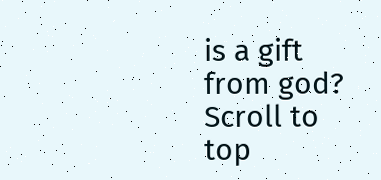is a gift from god?
Scroll to top